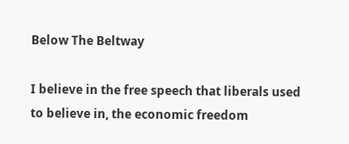Below The Beltway

I believe in the free speech that liberals used to believe in, the economic freedom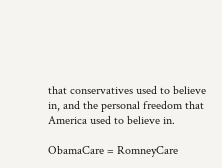that conservatives used to believe in, and the personal freedom that America used to believe in.

ObamaCare = RomneyCare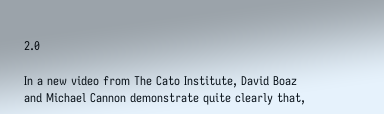2.0

In a new video from The Cato Institute, David Boaz and Michael Cannon demonstrate quite clearly that,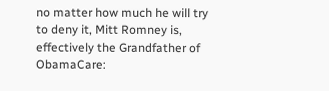no matter how much he will try to deny it, Mitt Romney is, effectively the Grandfather of ObamaCare: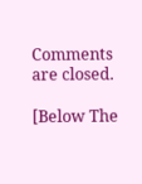Comments are closed.

[Below The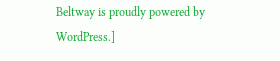Beltway is proudly powered by WordPress.]